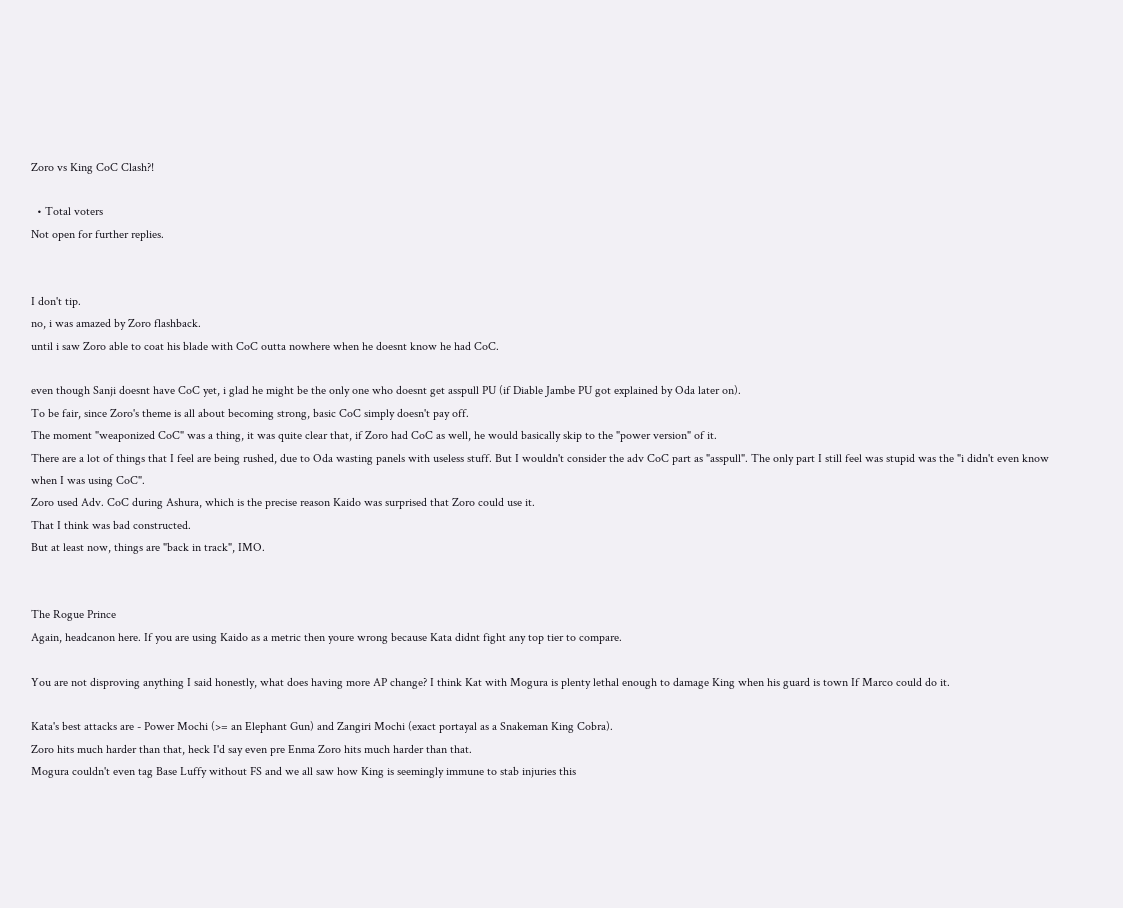Zoro vs King CoC Clash?!

  • Total voters
Not open for further replies.


I don't tip.
no, i was amazed by Zoro flashback.
until i saw Zoro able to coat his blade with CoC outta nowhere when he doesnt know he had CoC.

even though Sanji doesnt have CoC yet, i glad he might be the only one who doesnt get asspull PU (if Diable Jambe PU got explained by Oda later on).
To be fair, since Zoro's theme is all about becoming strong, basic CoC simply doesn't pay off.
The moment "weaponized CoC" was a thing, it was quite clear that, if Zoro had CoC as well, he would basically skip to the "power version" of it.
There are a lot of things that I feel are being rushed, due to Oda wasting panels with useless stuff. But I wouldn't consider the adv CoC part as "asspull". The only part I still feel was stupid was the "i didn't even know when I was using CoC".
Zoro used Adv. CoC during Ashura, which is the precise reason Kaido was surprised that Zoro could use it.
That I think was bad constructed.
But at least now, things are "back in track", IMO.


The Rogue Prince
Again, headcanon here. If you are using Kaido as a metric then youre wrong because Kata didnt fight any top tier to compare.

You are not disproving anything I said honestly, what does having more AP change? I think Kat with Mogura is plenty lethal enough to damage King when his guard is town If Marco could do it.

Kata's best attacks are - Power Mochi (>= an Elephant Gun) and Zangiri Mochi (exact portayal as a Snakeman King Cobra).
Zoro hits much harder than that, heck I'd say even pre Enma Zoro hits much harder than that.
Mogura couldn't even tag Base Luffy without FS and we all saw how King is seemingly immune to stab injuries this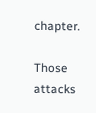chapter.

Those attacks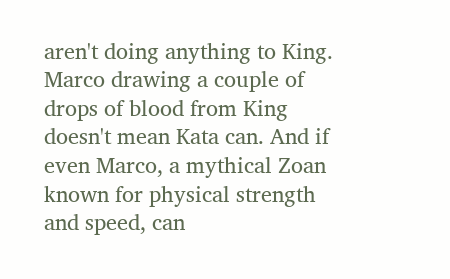aren't doing anything to King. Marco drawing a couple of drops of blood from King doesn't mean Kata can. And if even Marco, a mythical Zoan known for physical strength and speed, can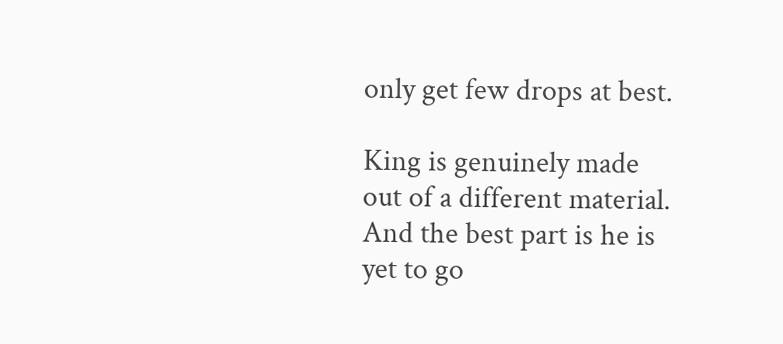only get few drops at best.

King is genuinely made out of a different material. And the best part is he is yet to go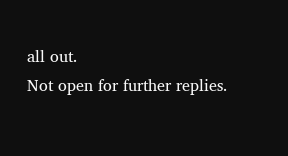all out.
Not open for further replies.